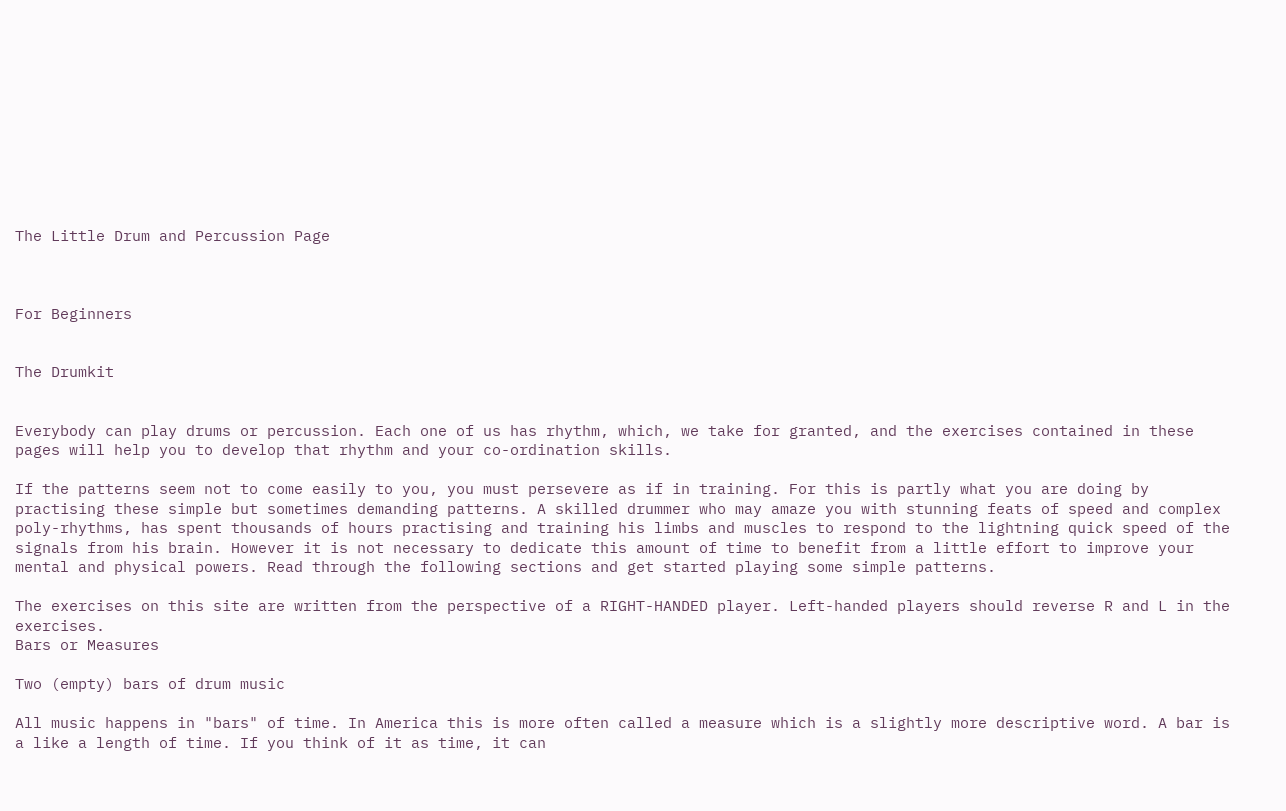The Little Drum and Percussion Page



For Beginners


The Drumkit


Everybody can play drums or percussion. Each one of us has rhythm, which, we take for granted, and the exercises contained in these pages will help you to develop that rhythm and your co-ordination skills.

If the patterns seem not to come easily to you, you must persevere as if in training. For this is partly what you are doing by practising these simple but sometimes demanding patterns. A skilled drummer who may amaze you with stunning feats of speed and complex poly-rhythms, has spent thousands of hours practising and training his limbs and muscles to respond to the lightning quick speed of the signals from his brain. However it is not necessary to dedicate this amount of time to benefit from a little effort to improve your mental and physical powers. Read through the following sections and get started playing some simple patterns.

The exercises on this site are written from the perspective of a RIGHT-HANDED player. Left-handed players should reverse R and L in the exercises.
Bars or Measures

Two (empty) bars of drum music

All music happens in "bars" of time. In America this is more often called a measure which is a slightly more descriptive word. A bar is a like a length of time. If you think of it as time, it can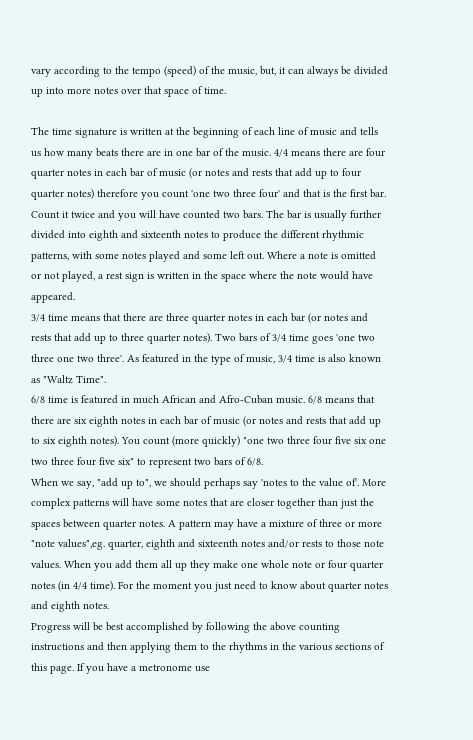vary according to the tempo (speed) of the music, but, it can always be divided up into more notes over that space of time.

The time signature is written at the beginning of each line of music and tells us how many beats there are in one bar of the music. 4/4 means there are four quarter notes in each bar of music (or notes and rests that add up to four quarter notes) therefore you count 'one two three four' and that is the first bar. Count it twice and you will have counted two bars. The bar is usually further divided into eighth and sixteenth notes to produce the different rhythmic patterns, with some notes played and some left out. Where a note is omitted or not played, a rest sign is written in the space where the note would have appeared.
3/4 time means that there are three quarter notes in each bar (or notes and rests that add up to three quarter notes). Two bars of 3/4 time goes 'one two three one two three'. As featured in the type of music, 3/4 time is also known as "Waltz Time".
6/8 time is featured in much African and Afro-Cuban music. 6/8 means that there are six eighth notes in each bar of music (or notes and rests that add up to six eighth notes). You count (more quickly) "one two three four five six one two three four five six" to represent two bars of 6/8.
When we say, "add up to", we should perhaps say 'notes to the value of'. More complex patterns will have some notes that are closer together than just the spaces between quarter notes. A pattern may have a mixture of three or more "note values",eg. quarter, eighth and sixteenth notes and/or rests to those note values. When you add them all up they make one whole note or four quarter notes (in 4/4 time). For the moment you just need to know about quarter notes and eighth notes.
Progress will be best accomplished by following the above counting instructions and then applying them to the rhythms in the various sections of this page. If you have a metronome use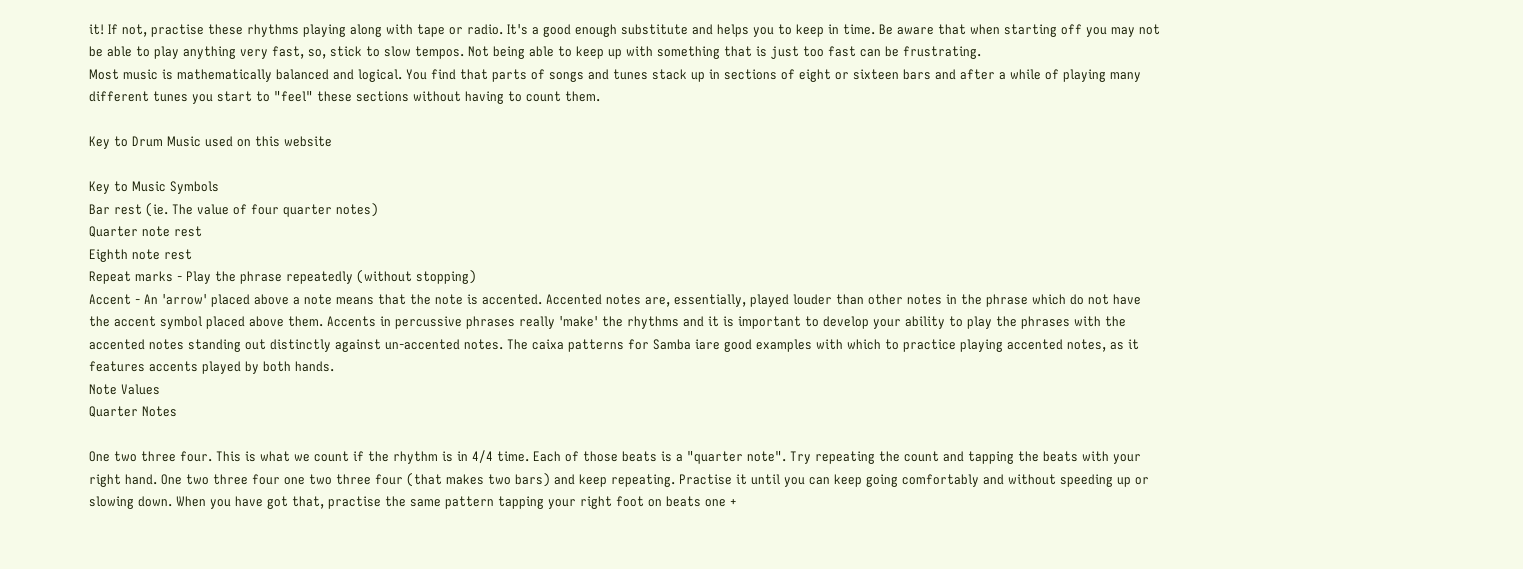it! If not, practise these rhythms playing along with tape or radio. It's a good enough substitute and helps you to keep in time. Be aware that when starting off you may not be able to play anything very fast, so, stick to slow tempos. Not being able to keep up with something that is just too fast can be frustrating.
Most music is mathematically balanced and logical. You find that parts of songs and tunes stack up in sections of eight or sixteen bars and after a while of playing many different tunes you start to "feel" these sections without having to count them.

Key to Drum Music used on this website

Key to Music Symbols
Bar rest (ie. The value of four quarter notes)
Quarter note rest
Eighth note rest
Repeat marks - Play the phrase repeatedly (without stopping)
Accent - An 'arrow' placed above a note means that the note is accented. Accented notes are, essentially, played louder than other notes in the phrase which do not have the accent symbol placed above them. Accents in percussive phrases really 'make' the rhythms and it is important to develop your ability to play the phrases with the accented notes standing out distinctly against un-accented notes. The caixa patterns for Samba iare good examples with which to practice playing accented notes, as it features accents played by both hands.
Note Values
Quarter Notes

One two three four. This is what we count if the rhythm is in 4/4 time. Each of those beats is a "quarter note". Try repeating the count and tapping the beats with your right hand. One two three four one two three four (that makes two bars) and keep repeating. Practise it until you can keep going comfortably and without speeding up or slowing down. When you have got that, practise the same pattern tapping your right foot on beats one +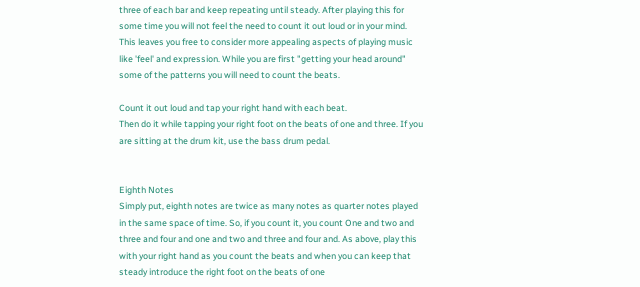three of each bar and keep repeating until steady. After playing this for some time you will not feel the need to count it out loud or in your mind. This leaves you free to consider more appealing aspects of playing music like 'feel' and expression. While you are first "getting your head around" some of the patterns you will need to count the beats.

Count it out loud and tap your right hand with each beat.
Then do it while tapping your right foot on the beats of one and three. If you are sitting at the drum kit, use the bass drum pedal.


Eighth Notes
Simply put, eighth notes are twice as many notes as quarter notes played in the same space of time. So, if you count it, you count One and two and three and four and one and two and three and four and. As above, play this with your right hand as you count the beats and when you can keep that steady introduce the right foot on the beats of one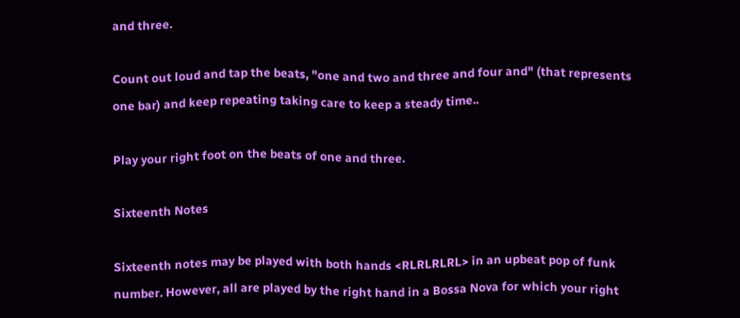and three.

Count out loud and tap the beats, "one and two and three and four and" (that represents one bar) and keep repeating taking care to keep a steady time..

Play your right foot on the beats of one and three.

Sixteenth Notes

Sixteenth notes may be played with both hands <RLRLRLRL> in an upbeat pop of funk number. However, all are played by the right hand in a Bossa Nova for which your right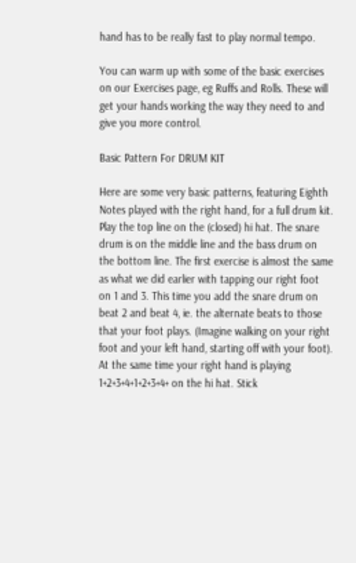hand has to be really fast to play normal tempo.

You can warm up with some of the basic exercises on our Exercises page, eg Ruffs and Rolls. These will get your hands working the way they need to and give you more control.

Basic Pattern For DRUM KIT

Here are some very basic patterns, featuring Eighth Notes played with the right hand, for a full drum kit. Play the top line on the (closed) hi hat. The snare drum is on the middle line and the bass drum on the bottom line. The first exercise is almost the same as what we did earlier with tapping our right foot on 1 and 3. This time you add the snare drum on beat 2 and beat 4, ie. the alternate beats to those that your foot plays. (Imagine walking on your right foot and your left hand, starting off with your foot). At the same time your right hand is playing 1+2+3+4+1+2+3+4+ on the hi hat. Stick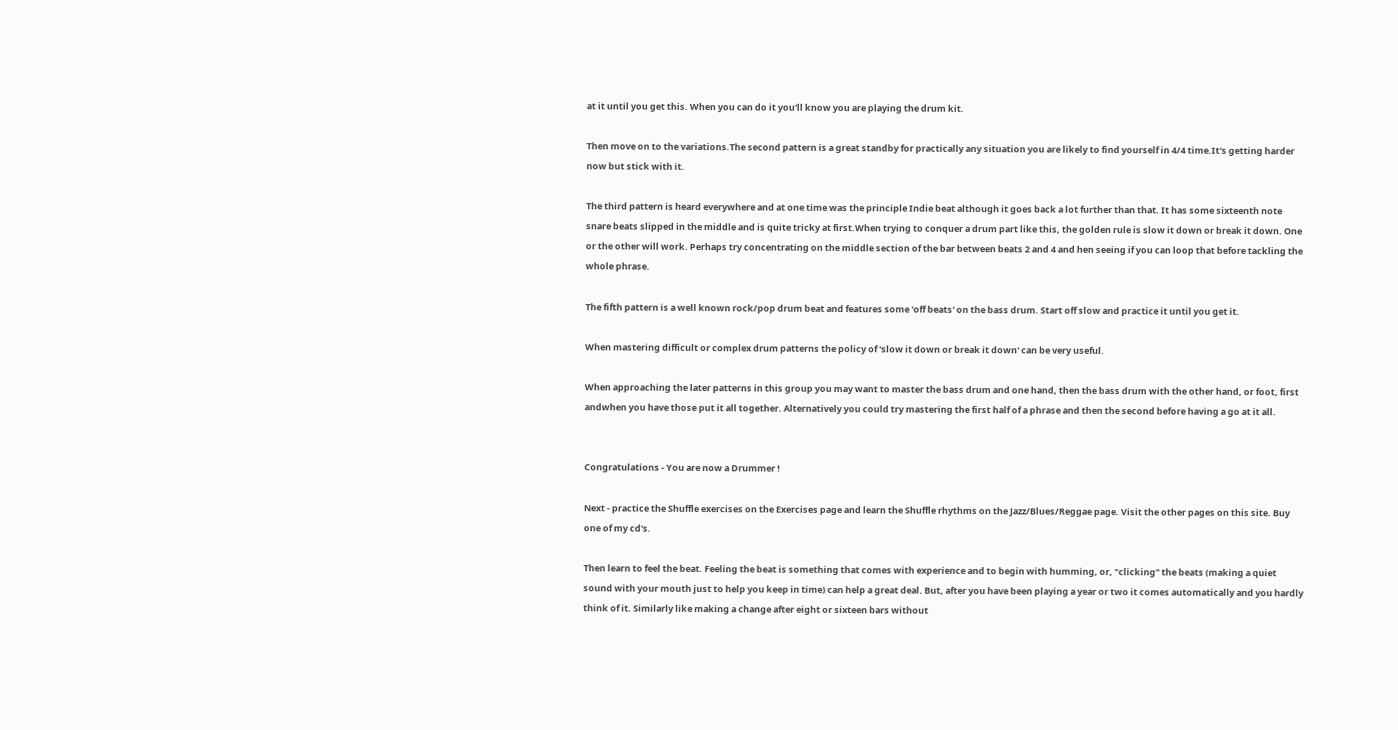at it until you get this. When you can do it you'll know you are playing the drum kit.

Then move on to the variations.The second pattern is a great standby for practically any situation you are likely to find yourself in 4/4 time.It's getting harder now but stick with it.

The third pattern is heard everywhere and at one time was the principle Indie beat although it goes back a lot further than that. It has some sixteenth note snare beats slipped in the middle and is quite tricky at first.When trying to conquer a drum part like this, the golden rule is slow it down or break it down. One or the other will work. Perhaps try concentrating on the middle section of the bar between beats 2 and 4 and hen seeing if you can loop that before tackling the whole phrase.

The fifth pattern is a well known rock/pop drum beat and features some 'off beats' on the bass drum. Start off slow and practice it until you get it.

When mastering difficult or complex drum patterns the policy of 'slow it down or break it down' can be very useful.

When approaching the later patterns in this group you may want to master the bass drum and one hand, then the bass drum with the other hand, or foot, first andwhen you have those put it all together. Alternatively you could try mastering the first half of a phrase and then the second before having a go at it all.


Congratulations - You are now a Drummer !

Next - practice the Shuffle exercises on the Exercises page and learn the Shuffle rhythms on the Jazz/Blues/Reggae page. Visit the other pages on this site. Buy one of my cd's.

Then learn to feel the beat. Feeling the beat is something that comes with experience and to begin with humming, or, "clicking" the beats (making a quiet sound with your mouth just to help you keep in time) can help a great deal. But, after you have been playing a year or two it comes automatically and you hardly think of it. Similarly like making a change after eight or sixteen bars without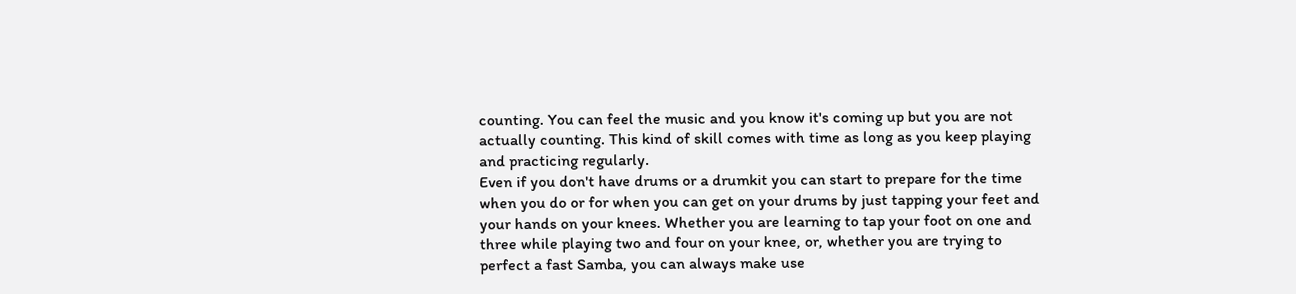counting. You can feel the music and you know it's coming up but you are not actually counting. This kind of skill comes with time as long as you keep playing and practicing regularly.
Even if you don't have drums or a drumkit you can start to prepare for the time when you do or for when you can get on your drums by just tapping your feet and your hands on your knees. Whether you are learning to tap your foot on one and three while playing two and four on your knee, or, whether you are trying to perfect a fast Samba, you can always make use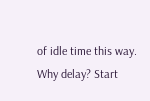of idle time this way. Why delay? Start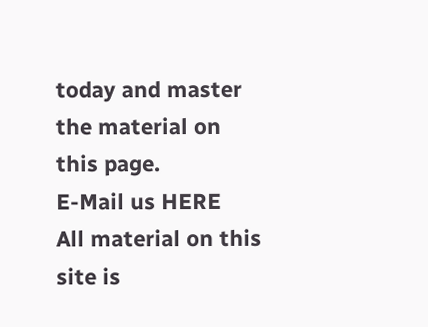today and master the material on this page.
E-Mail us HERE
All material on this site is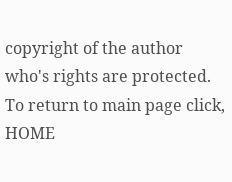copyright of the author who's rights are protected.
To return to main page click, HOME